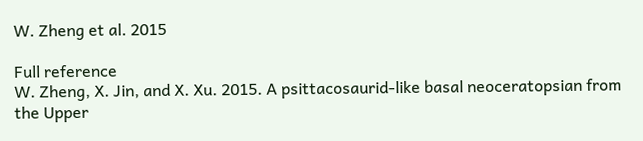W. Zheng et al. 2015

Full reference
W. Zheng, X. Jin, and X. Xu. 2015. A psittacosaurid-like basal neoceratopsian from the Upper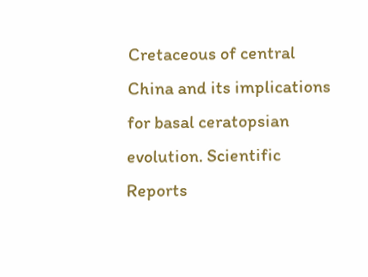Cretaceous of central China and its implications for basal ceratopsian evolution. Scientific Reports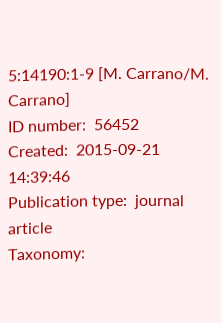5:14190:1-9 [M. Carrano/M. Carrano]
ID number:  56452
Created:  2015-09-21 14:39:46
Publication type:  journal article
Taxonomy: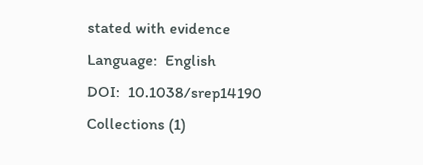stated with evidence
Language:  English
DOI:  10.1038/srep14190
Collections (1)